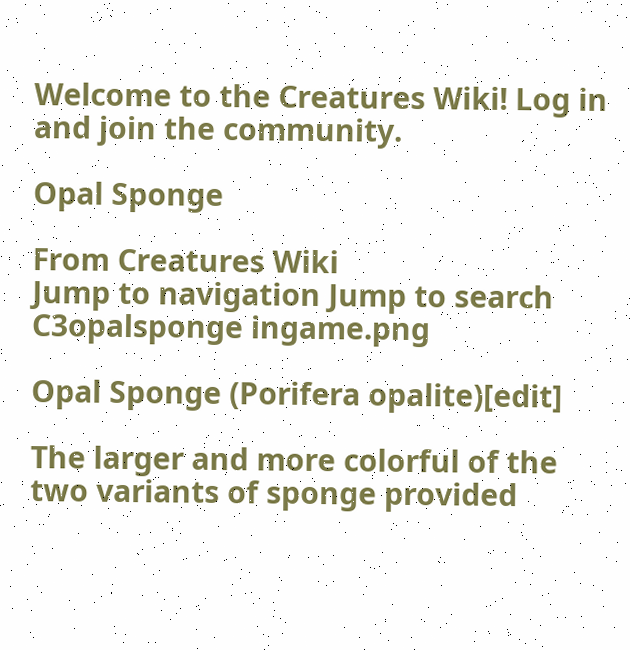Welcome to the Creatures Wiki! Log in and join the community.

Opal Sponge

From Creatures Wiki
Jump to navigation Jump to search
C3opalsponge ingame.png

Opal Sponge (Porifera opalite)[edit]

The larger and more colorful of the two variants of sponge provided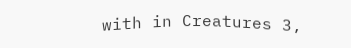with in Creatures 3,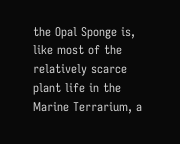the Opal Sponge is, like most of the relatively scarce plant life in the Marine Terrarium, a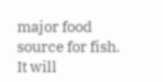major food source for fish. It will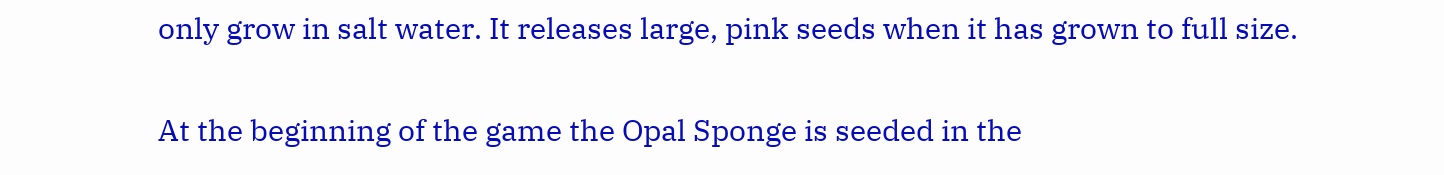only grow in salt water. It releases large, pink seeds when it has grown to full size.

At the beginning of the game the Opal Sponge is seeded in the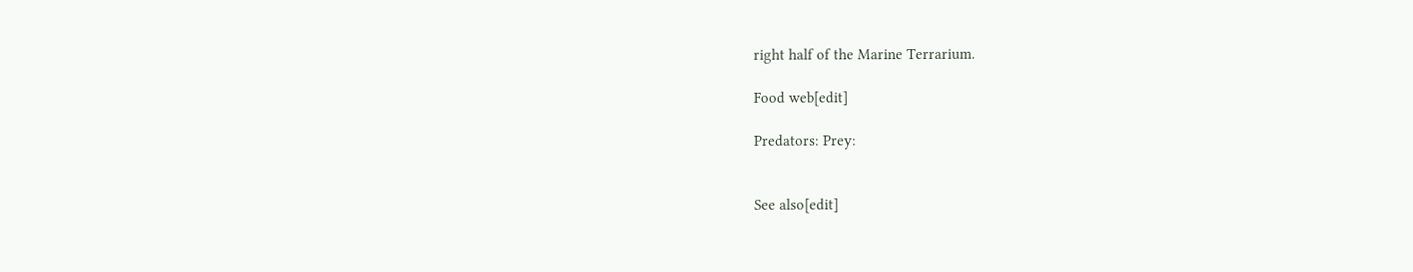right half of the Marine Terrarium.

Food web[edit]

Predators: Prey:


See also[edit]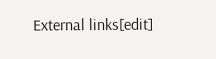External links[edit]